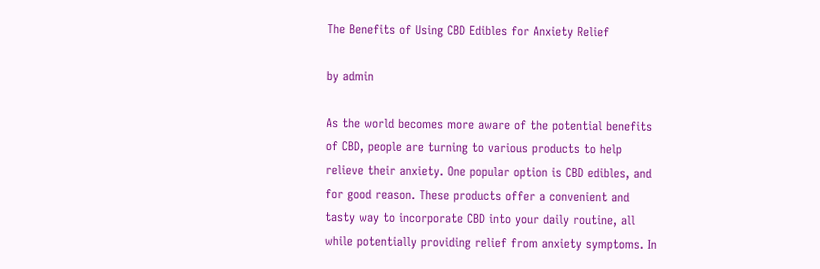The Benefits of Using CBD Edibles for Anxiety Relief

by admin

As the world becomes more aware of the potential benefits of CBD, people are turning to various products to help relieve their anxiety. One popular option is CBD edibles, and for good reason. These products offer a convenient and tasty way to incorporate CBD into your daily routine, all while potentially providing relief from anxiety symptoms. In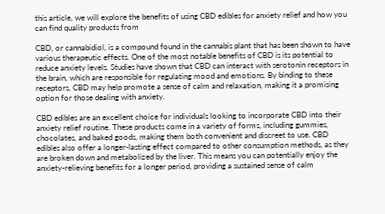this article, we will explore the benefits of using CBD edibles for anxiety relief and how you can find quality products from

CBD, or cannabidiol, is a compound found in the cannabis plant that has been shown to have various therapeutic effects. One of the most notable benefits of CBD is its potential to reduce anxiety levels. Studies have shown that CBD can interact with serotonin receptors in the brain, which are responsible for regulating mood and emotions. By binding to these receptors, CBD may help promote a sense of calm and relaxation, making it a promising option for those dealing with anxiety.

CBD edibles are an excellent choice for individuals looking to incorporate CBD into their anxiety relief routine. These products come in a variety of forms, including gummies, chocolates, and baked goods, making them both convenient and discreet to use. CBD edibles also offer a longer-lasting effect compared to other consumption methods, as they are broken down and metabolized by the liver. This means you can potentially enjoy the anxiety-relieving benefits for a longer period, providing a sustained sense of calm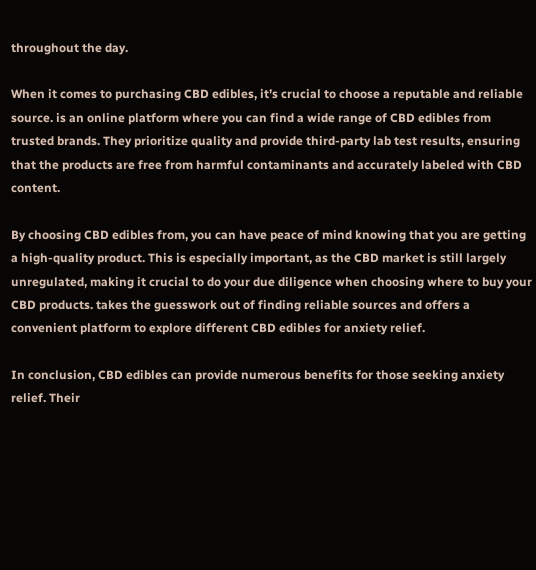throughout the day.

When it comes to purchasing CBD edibles, it’s crucial to choose a reputable and reliable source. is an online platform where you can find a wide range of CBD edibles from trusted brands. They prioritize quality and provide third-party lab test results, ensuring that the products are free from harmful contaminants and accurately labeled with CBD content.

By choosing CBD edibles from, you can have peace of mind knowing that you are getting a high-quality product. This is especially important, as the CBD market is still largely unregulated, making it crucial to do your due diligence when choosing where to buy your CBD products. takes the guesswork out of finding reliable sources and offers a convenient platform to explore different CBD edibles for anxiety relief.

In conclusion, CBD edibles can provide numerous benefits for those seeking anxiety relief. Their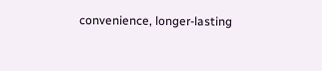convenience, longer-lasting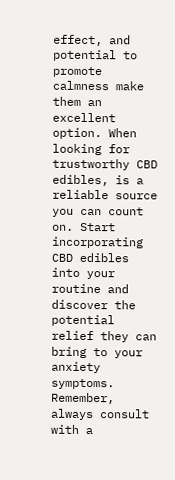effect, and potential to promote calmness make them an excellent option. When looking for trustworthy CBD edibles, is a reliable source you can count on. Start incorporating CBD edibles into your routine and discover the potential relief they can bring to your anxiety symptoms. Remember, always consult with a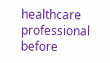healthcare professional before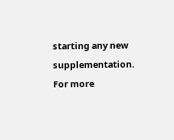starting any new supplementation.
For more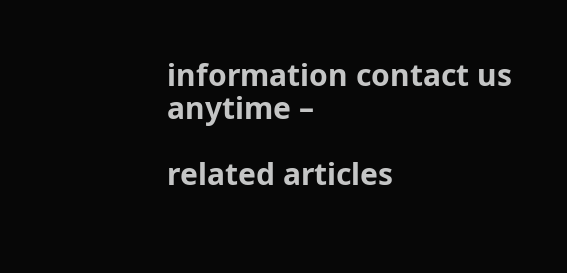information contact us anytime –

related articles